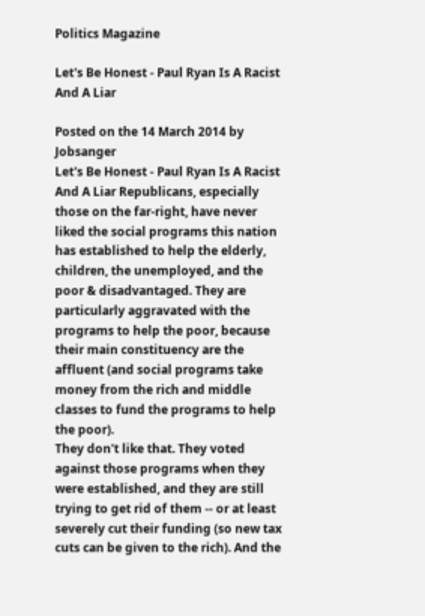Politics Magazine

Let's Be Honest - Paul Ryan Is A Racist And A Liar

Posted on the 14 March 2014 by Jobsanger
Let's Be Honest - Paul Ryan Is A Racist And A Liar Republicans, especially those on the far-right, have never liked the social programs this nation has established to help the elderly, children, the unemployed, and the poor & disadvantaged. They are particularly aggravated with the programs to help the poor, because their main constituency are the affluent (and social programs take money from the rich and middle classes to fund the programs to help the poor).
They don't like that. They voted against those programs when they were established, and they are still trying to get rid of them -- or at least severely cut their funding (so new tax cuts can be given to the rich). And the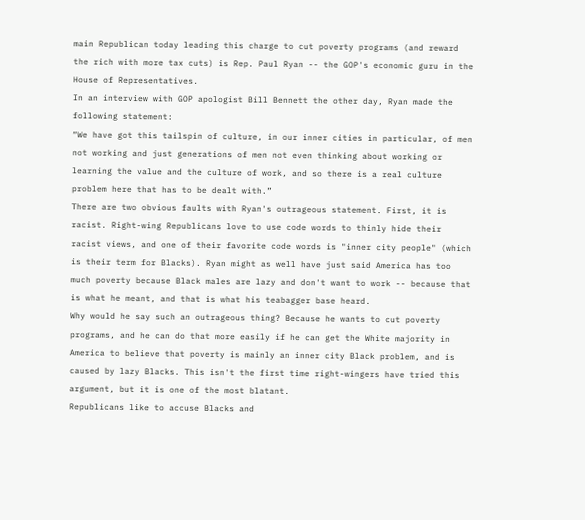main Republican today leading this charge to cut poverty programs (and reward the rich with more tax cuts) is Rep. Paul Ryan -- the GOP's economic guru in the House of Representatives.
In an interview with GOP apologist Bill Bennett the other day, Ryan made the following statement:
“We have got this tailspin of culture, in our inner cities in particular, of men not working and just generations of men not even thinking about working or learning the value and the culture of work, and so there is a real culture problem here that has to be dealt with.”
There are two obvious faults with Ryan's outrageous statement. First, it is racist. Right-wing Republicans love to use code words to thinly hide their racist views, and one of their favorite code words is "inner city people" (which is their term for Blacks). Ryan might as well have just said America has too much poverty because Black males are lazy and don't want to work -- because that is what he meant, and that is what his teabagger base heard.
Why would he say such an outrageous thing? Because he wants to cut poverty programs, and he can do that more easily if he can get the White majority in America to believe that poverty is mainly an inner city Black problem, and is caused by lazy Blacks. This isn't the first time right-wingers have tried this argument, but it is one of the most blatant.
Republicans like to accuse Blacks and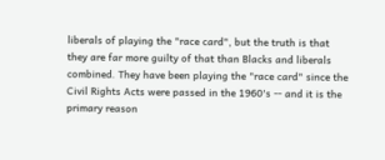liberals of playing the "race card", but the truth is that they are far more guilty of that than Blacks and liberals combined. They have been playing the "race card" since the Civil Rights Acts were passed in the 1960's -- and it is the primary reason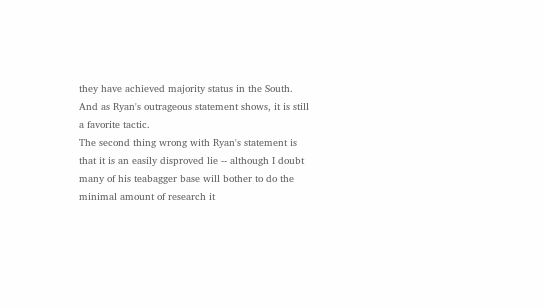they have achieved majority status in the South. And as Ryan's outrageous statement shows, it is still a favorite tactic.
The second thing wrong with Ryan's statement is that it is an easily disproved lie -- although I doubt many of his teabagger base will bother to do the minimal amount of research it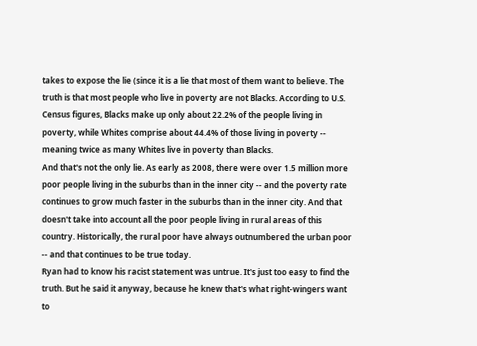takes to expose the lie (since it is a lie that most of them want to believe. The truth is that most people who live in poverty are not Blacks. According to U.S. Census figures, Blacks make up only about 22.2% of the people living in poverty, while Whites comprise about 44.4% of those living in poverty -- meaning twice as many Whites live in poverty than Blacks.
And that's not the only lie. As early as 2008, there were over 1.5 million more poor people living in the suburbs than in the inner city -- and the poverty rate continues to grow much faster in the suburbs than in the inner city. And that doesn't take into account all the poor people living in rural areas of this country. Historically, the rural poor have always outnumbered the urban poor -- and that continues to be true today.
Ryan had to know his racist statement was untrue. It's just too easy to find the truth. But he said it anyway, because he knew that's what right-wingers want to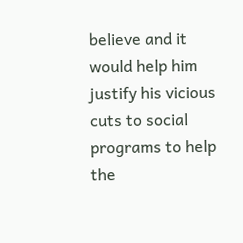believe and it would help him justify his vicious cuts to social programs to help the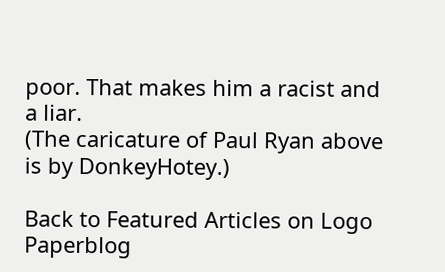poor. That makes him a racist and a liar.
(The caricature of Paul Ryan above is by DonkeyHotey.)

Back to Featured Articles on Logo Paperblog